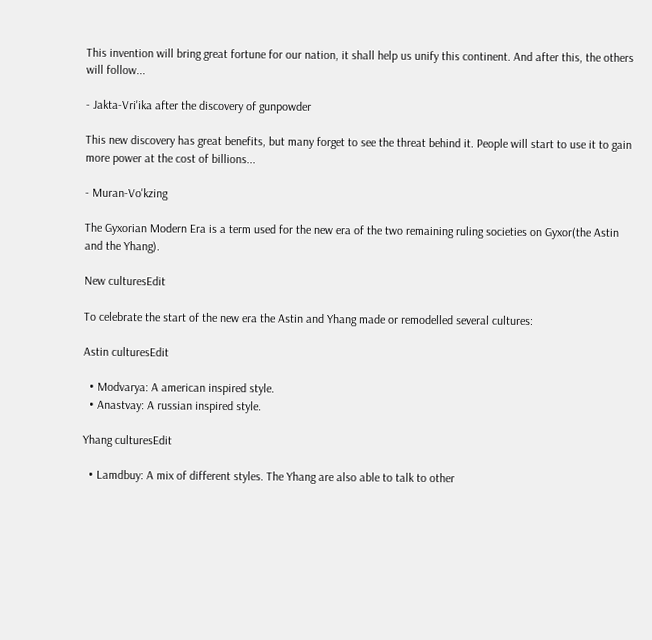This invention will bring great fortune for our nation, it shall help us unify this continent. And after this, the others will follow...

- Jakta-Vri'ika after the discovery of gunpowder

This new discovery has great benefits, but many forget to see the threat behind it. People will start to use it to gain more power at the cost of billions...

- Muran-Vo'kzing

The Gyxorian Modern Era is a term used for the new era of the two remaining ruling societies on Gyxor(the Astin and the Yhang).

New culturesEdit

To celebrate the start of the new era the Astin and Yhang made or remodelled several cultures:

Astin culturesEdit

  • Modvarya: A american inspired style.
  • Anastvay: A russian inspired style.

Yhang culturesEdit

  • Lamdbuy: A mix of different styles. The Yhang are also able to talk to other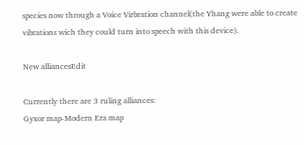species now through a Voice Virbration channel(the Yhang were able to create vibrations wich they could turn into speech with this device).

New alliancesEdit

Currently there are 3 ruling alliances:
Gyxor map-Modern Era map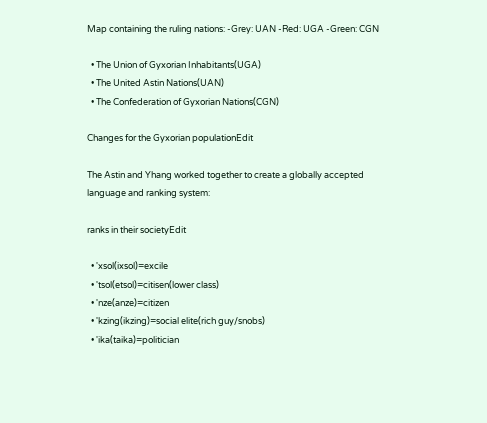Map containing the ruling nations: -Grey: UAN -Red: UGA -Green: CGN

  • The Union of Gyxorian Inhabitants(UGA)
  • The United Astin Nations(UAN)
  • The Confederation of Gyxorian Nations(CGN)

Changes for the Gyxorian populationEdit

The Astin and Yhang worked together to create a globally accepted language and ranking system:

ranks in their societyEdit

  • 'xsol(ixsol)=excile
  • 'tsol(etsol)=citisen(lower class)
  • 'nze(anze)=citizen
  • 'kzing(ikzing)=social elite(rich guy/snobs)
  • 'ika(taika)=politician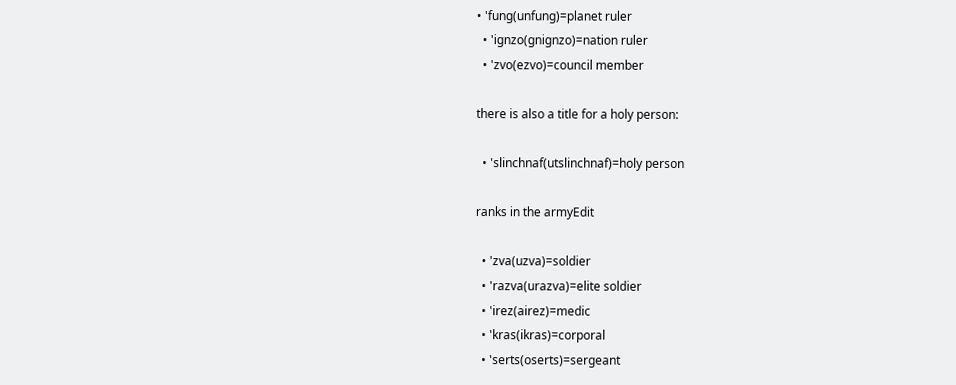• 'fung(unfung)=planet ruler
  • 'ignzo(gnignzo)=nation ruler
  • 'zvo(ezvo)=council member

there is also a title for a holy person:

  • 'slinchnaf(utslinchnaf)=holy person

ranks in the armyEdit

  • 'zva(uzva)=soldier
  • 'razva(urazva)=elite soldier
  • 'irez(airez)=medic
  • 'kras(ikras)=corporal
  • 'serts(oserts)=sergeant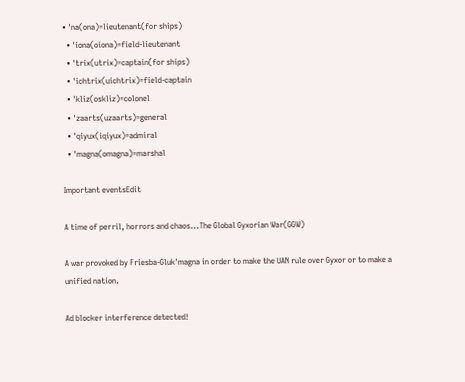• 'na(ona)=lieutenant(for ships)
  • 'iona(oiona)=field-lieutenant
  • 'trix(utrix)=captain(for ships)
  • 'ichtrix(uichtrix)=field-captain
  • 'kliz(oskliz)=colonel
  • 'zaarts(uzaarts)=general
  • 'qiyux(iqiyux)=admiral
  • 'magna(omagna)=marshal

Important eventsEdit

A time of perril, horrors and chaos...The Global Gyxorian War(GGW)

A war provoked by Friesba-Gluk'magna in order to make the UAN rule over Gyxor or to make a unified nation.

Ad blocker interference detected!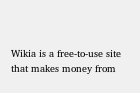Wikia is a free-to-use site that makes money from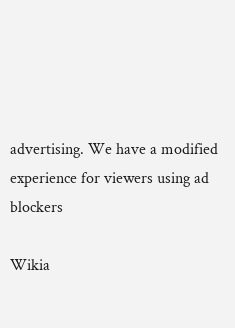advertising. We have a modified experience for viewers using ad blockers

Wikia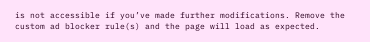is not accessible if you’ve made further modifications. Remove the custom ad blocker rule(s) and the page will load as expected.